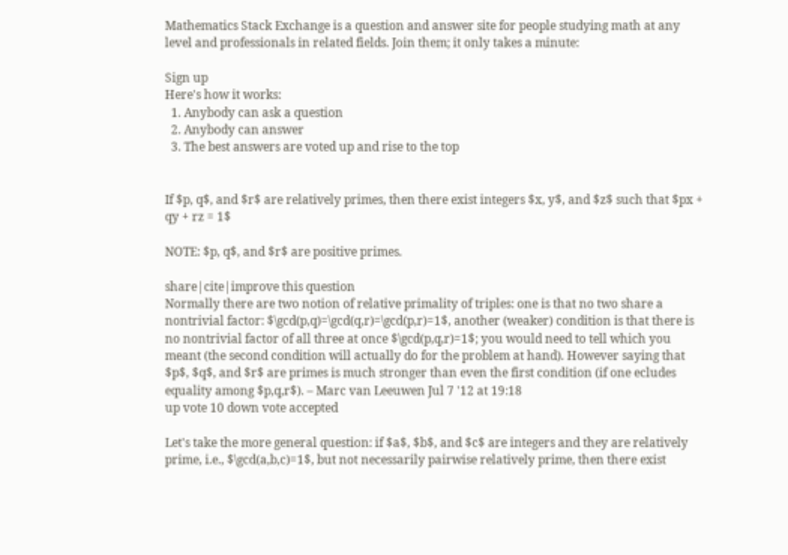Mathematics Stack Exchange is a question and answer site for people studying math at any level and professionals in related fields. Join them; it only takes a minute:

Sign up
Here's how it works:
  1. Anybody can ask a question
  2. Anybody can answer
  3. The best answers are voted up and rise to the top


If $p, q$, and $r$ are relatively primes, then there exist integers $x, y$, and $z$ such that $px + qy + rz = 1$

NOTE: $p, q$, and $r$ are positive primes.

share|cite|improve this question
Normally there are two notion of relative primality of triples: one is that no two share a nontrivial factor: $\gcd(p,q)=\gcd(q,r)=\gcd(p,r)=1$, another (weaker) condition is that there is no nontrivial factor of all three at once $\gcd(p,q,r)=1$; you would need to tell which you meant (the second condition will actually do for the problem at hand). However saying that $p$, $q$, and $r$ are primes is much stronger than even the first condition (if one ecludes equality among $p,q,r$). – Marc van Leeuwen Jul 7 '12 at 19:18
up vote 10 down vote accepted

Let's take the more general question: if $a$, $b$, and $c$ are integers and they are relatively prime, i.e., $\gcd(a,b,c)=1$, but not necessarily pairwise relatively prime, then there exist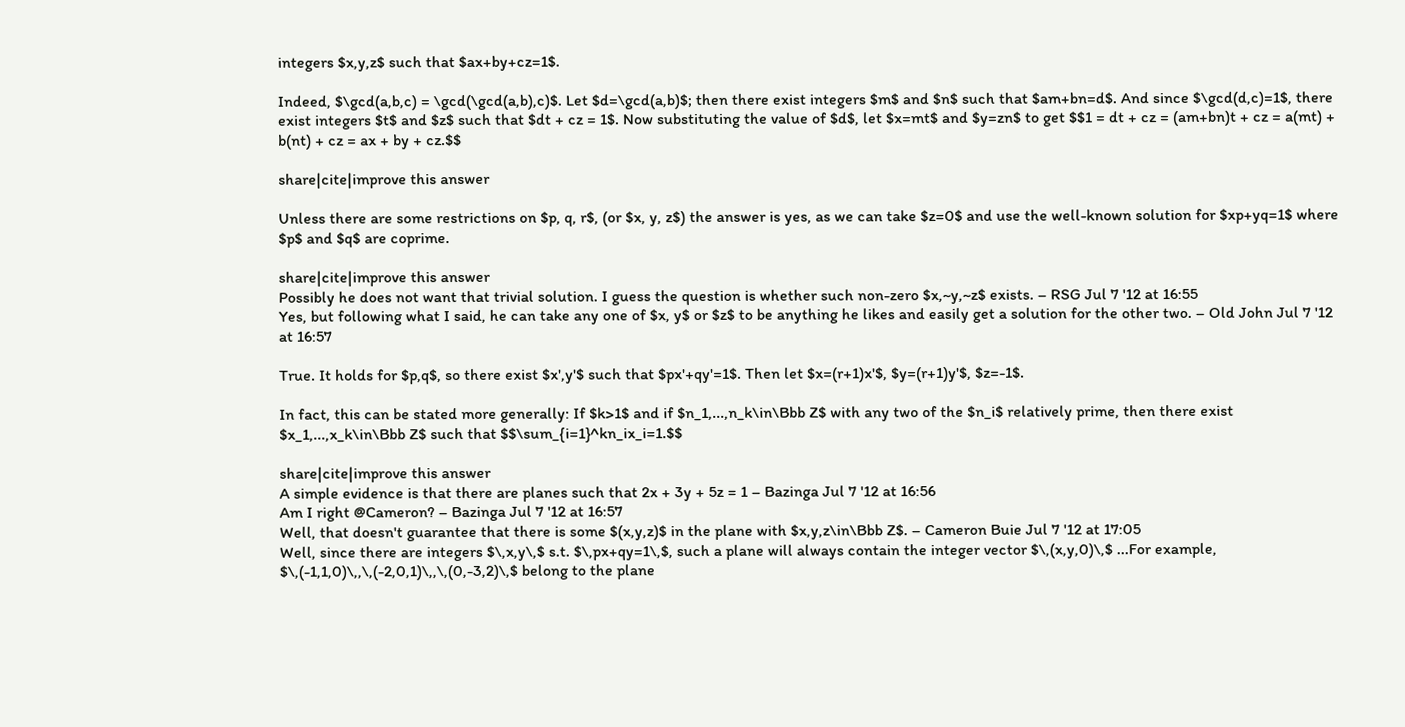integers $x,y,z$ such that $ax+by+cz=1$.

Indeed, $\gcd(a,b,c) = \gcd(\gcd(a,b),c)$. Let $d=\gcd(a,b)$; then there exist integers $m$ and $n$ such that $am+bn=d$. And since $\gcd(d,c)=1$, there exist integers $t$ and $z$ such that $dt + cz = 1$. Now substituting the value of $d$, let $x=mt$ and $y=zn$ to get $$1 = dt + cz = (am+bn)t + cz = a(mt) + b(nt) + cz = ax + by + cz.$$

share|cite|improve this answer

Unless there are some restrictions on $p, q, r$, (or $x, y, z$) the answer is yes, as we can take $z=0$ and use the well-known solution for $xp+yq=1$ where $p$ and $q$ are coprime.

share|cite|improve this answer
Possibly he does not want that trivial solution. I guess the question is whether such non-zero $x,~y,~z$ exists. – RSG Jul 7 '12 at 16:55
Yes, but following what I said, he can take any one of $x, y$ or $z$ to be anything he likes and easily get a solution for the other two. – Old John Jul 7 '12 at 16:57

True. It holds for $p,q$, so there exist $x',y'$ such that $px'+qy'=1$. Then let $x=(r+1)x'$, $y=(r+1)y'$, $z=-1$.

In fact, this can be stated more generally: If $k>1$ and if $n_1,...,n_k\in\Bbb Z$ with any two of the $n_i$ relatively prime, then there exist $x_1,...,x_k\in\Bbb Z$ such that $$\sum_{i=1}^kn_ix_i=1.$$

share|cite|improve this answer
A simple evidence is that there are planes such that 2x + 3y + 5z = 1 – Bazinga Jul 7 '12 at 16:56
Am I right @Cameron? – Bazinga Jul 7 '12 at 16:57
Well, that doesn't guarantee that there is some $(x,y,z)$ in the plane with $x,y,z\in\Bbb Z$. – Cameron Buie Jul 7 '12 at 17:05
Well, since there are integers $\,x,y\,$ s.t. $\,px+qy=1\,$, such a plane will always contain the integer vector $\,(x,y,0)\,$ ...For example, $\,(-1,1,0)\,,\,(-2,0,1)\,,\,(0,-3,2)\,$ belong to the plane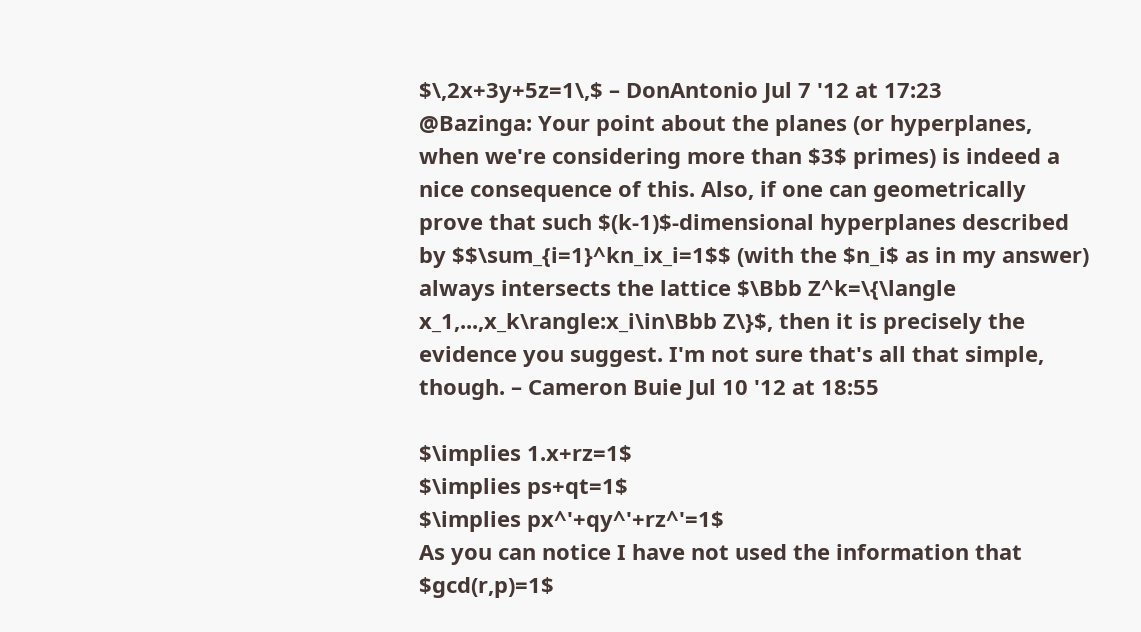$\,2x+3y+5z=1\,$ – DonAntonio Jul 7 '12 at 17:23
@Bazinga: Your point about the planes (or hyperplanes, when we're considering more than $3$ primes) is indeed a nice consequence of this. Also, if one can geometrically prove that such $(k-1)$-dimensional hyperplanes described by $$\sum_{i=1}^kn_ix_i=1$$ (with the $n_i$ as in my answer) always intersects the lattice $\Bbb Z^k=\{\langle x_1,...,x_k\rangle:x_i\in\Bbb Z\}$, then it is precisely the evidence you suggest. I'm not sure that's all that simple, though. – Cameron Buie Jul 10 '12 at 18:55

$\implies 1.x+rz=1$
$\implies ps+qt=1$
$\implies px^'+qy^'+rz^'=1$
As you can notice I have not used the information that $gcd(r,p)=1$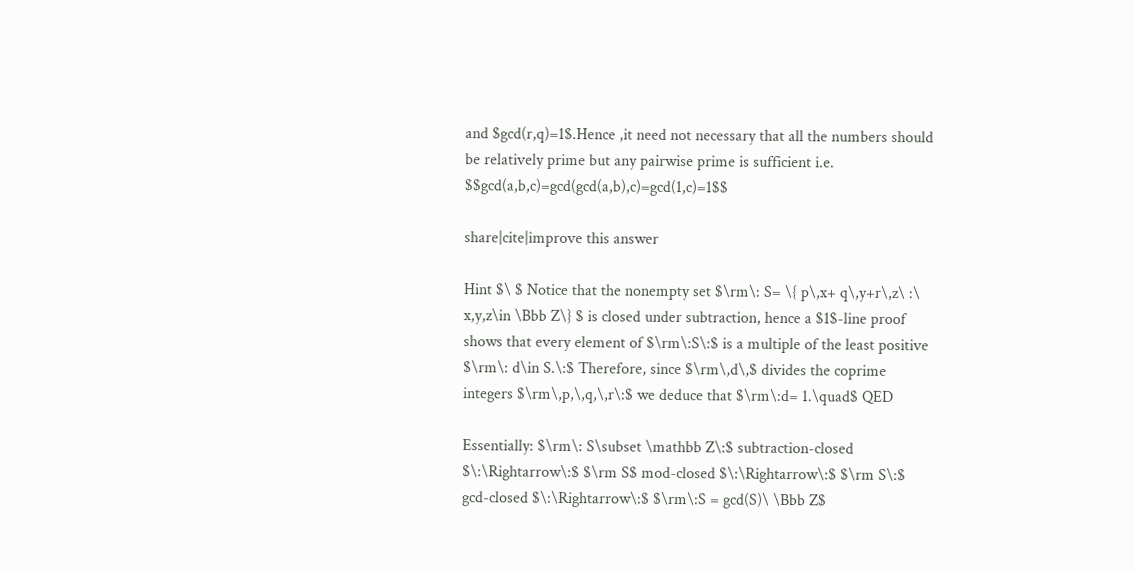and $gcd(r,q)=1$.Hence ,it need not necessary that all the numbers should be relatively prime but any pairwise prime is sufficient i.e. $$gcd(a,b,c)=gcd(gcd(a,b),c)=gcd(1,c)=1$$

share|cite|improve this answer

Hint $\ $ Notice that the nonempty set $\rm\: S= \{ p\,x+ q\,y+r\,z\ :\ x,y,z\in \Bbb Z\} $ is closed under subtraction, hence a $1$-line proof shows that every element of $\rm\:S\:$ is a multiple of the least positive $\rm\: d\in S.\:$ Therefore, since $\rm\,d\,$ divides the coprime integers $\rm\,p,\,q,\,r\:$ we deduce that $\rm\:d= 1.\quad$ QED

Essentially: $\rm\: S\subset \mathbb Z\:$ subtraction-closed $\:\Rightarrow\:$ $\rm S$ mod-closed $\:\Rightarrow\:$ $\rm S\:$ gcd-closed $\:\Rightarrow\:$ $\rm\:S = gcd(S)\ \Bbb Z$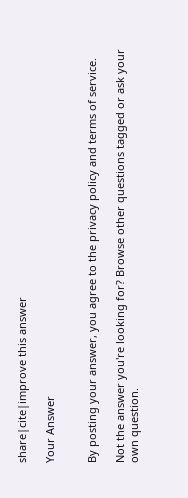share|cite|improve this answer

Your Answer


By posting your answer, you agree to the privacy policy and terms of service.

Not the answer you're looking for? Browse other questions tagged or ask your own question.